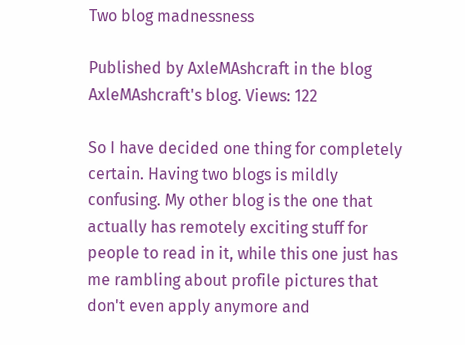Two blog madnessness

Published by AxleMAshcraft in the blog AxleMAshcraft's blog. Views: 122

So I have decided one thing for completely certain. Having two blogs is mildly confusing. My other blog is the one that actually has remotely exciting stuff for people to read in it, while this one just has me rambling about profile pictures that don't even apply anymore and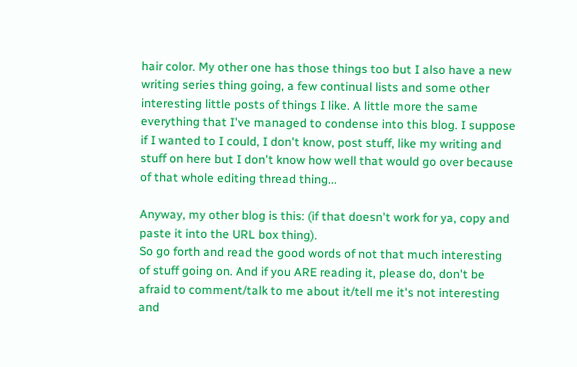hair color. My other one has those things too but I also have a new writing series thing going, a few continual lists and some other interesting little posts of things I like. A little more the same everything that I've managed to condense into this blog. I suppose if I wanted to I could, I don't know, post stuff, like my writing and stuff on here but I don't know how well that would go over because of that whole editing thread thing...

Anyway, my other blog is this: (if that doesn't work for ya, copy and paste it into the URL box thing).
So go forth and read the good words of not that much interesting of stuff going on. And if you ARE reading it, please do, don't be afraid to comment/talk to me about it/tell me it's not interesting and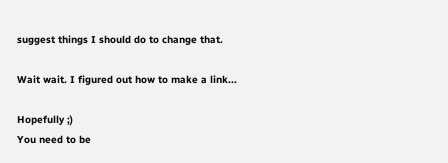suggest things I should do to change that.

Wait wait. I figured out how to make a link...

Hopefully ;)
You need to be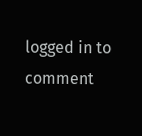logged in to comment